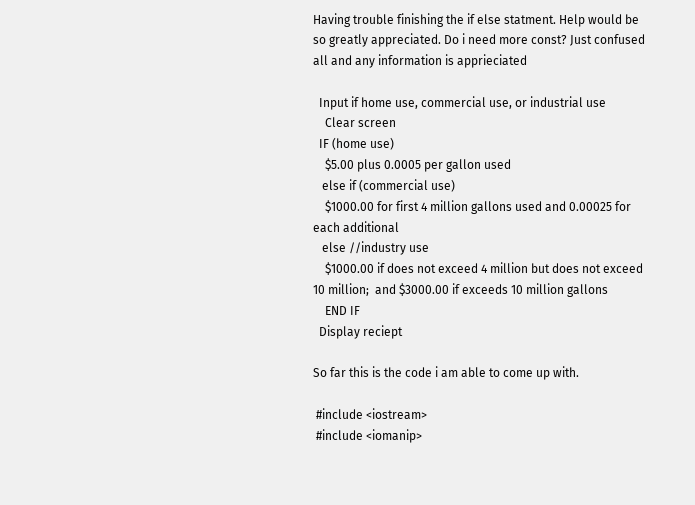Having trouble finishing the if else statment. Help would be so greatly appreciated. Do i need more const? Just confused all and any information is apprieciated

  Input if home use, commercial use, or industrial use
    Clear screen
  IF (home use)
    $5.00 plus 0.0005 per gallon used
   else if (commercial use)
    $1000.00 for first 4 million gallons used and 0.00025 for each additional
   else //industry use
    $1000.00 if does not exceed 4 million but does not exceed 10 million;  and $3000.00 if exceeds 10 million gallons
    END IF
  Display reciept

So far this is the code i am able to come up with.

 #include <iostream>
 #include <iomanip>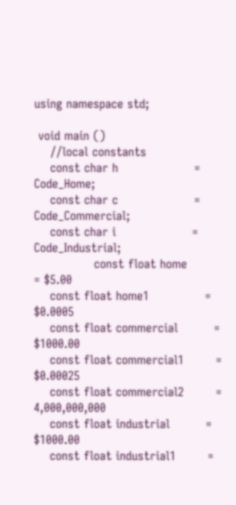using namespace std;

 void main ()
    //local constants
    const char h                   = Code_Home;
    const char c                   = Code_Commercial;
    const char i                   = Code_Industrial;
               const float home               = $5.00
    const float home1              = $0.0005
    const float commercial         = $1000.00
    const float commercial1        = $0.00025
    const float commercial2        = 4,000,000,000
    const float industrial         = $1000.00
    const float industrial1        =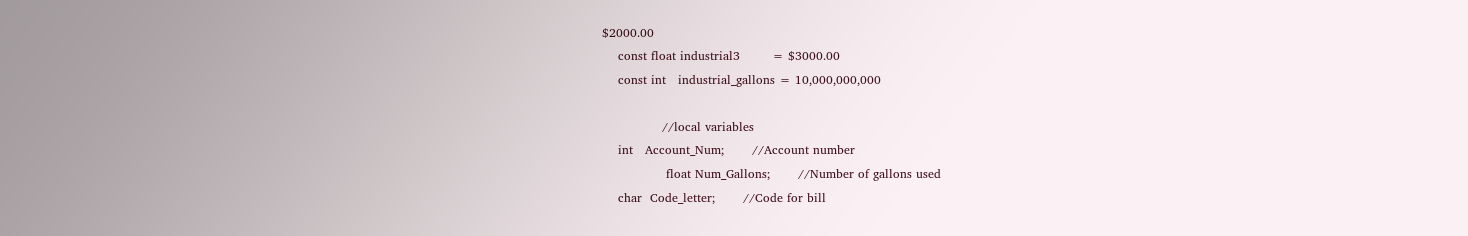$2000.00
    const float industrial3        = $3000.00
    const int   industrial_gallons = 10,000,000,000

               //local variables
    int   Account_Num;       //Account number
                float Num_Gallons;       //Number of gallons used
    char  Code_letter;       //Code for bill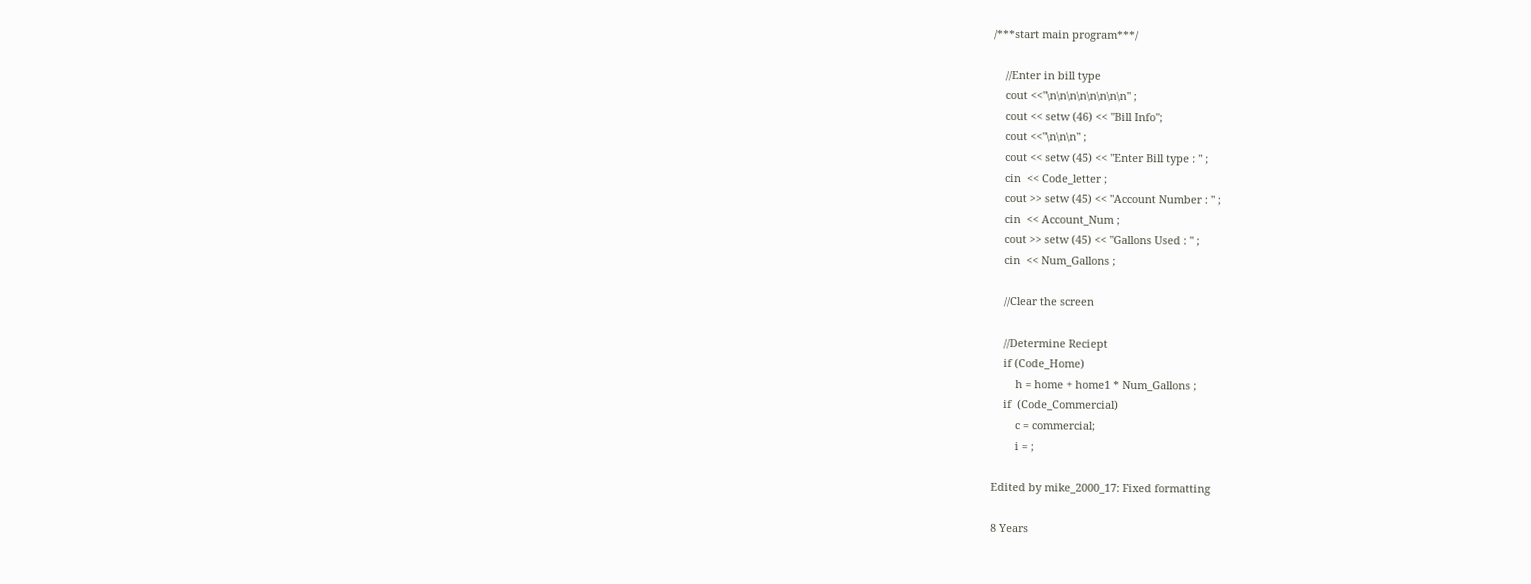/***start main program***/

    //Enter in bill type
    cout <<"\n\n\n\n\n\n\n\n" ;
    cout << setw (46) << "Bill Info";
    cout <<"\n\n\n" ;
    cout << setw (45) << "Enter Bill type : " ;
    cin  << Code_letter ;
    cout >> setw (45) << "Account Number : " ;
    cin  << Account_Num ;
    cout >> setw (45) << "Gallons Used : " ;
    cin  << Num_Gallons ;

    //Clear the screen

    //Determine Reciept
    if (Code_Home)
        h = home + home1 * Num_Gallons ;
    if  (Code_Commercial)
        c = commercial;
        i = ;

Edited by mike_2000_17: Fixed formatting

8 Years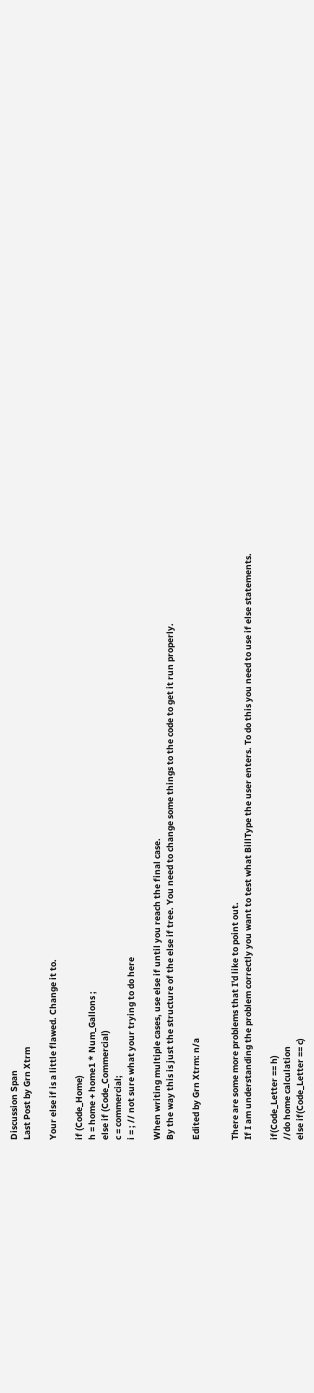Discussion Span
Last Post by Grn Xtrm

Your else if is a little flawed. Change it to.

if (Code_Home)
h = home + home1 * Num_Gallons ;
else if (Code_Commercial)
c = commercial;
i = ; // not sure what your trying to do here

When writing multiple cases, use else if until you reach the final case.
By the way this is just the structure of the else if tree. You need to change some things to the code to get it run properly.

Edited by Grn Xtrm: n/a


There are some more problems that I'd like to point out.
If I am understanding the problem correctly you want to test what BillType the user enters. To do this you need to use if else statements.

if(Code_Letter == h)
//do home calculation
else if(Code_Letter == c)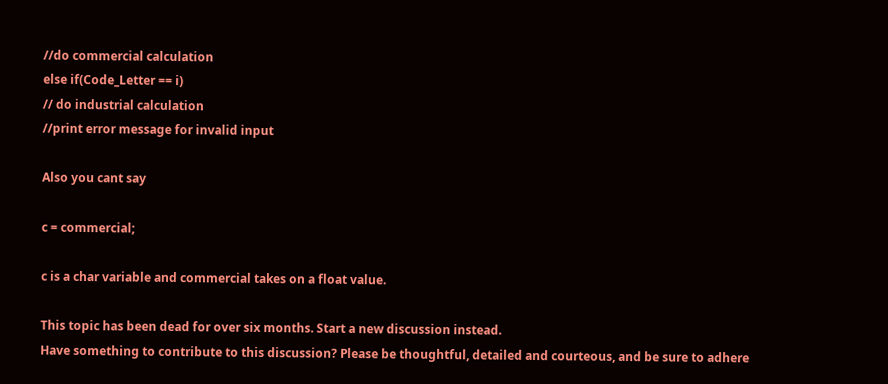//do commercial calculation
else if(Code_Letter == i)
// do industrial calculation
//print error message for invalid input

Also you cant say

c = commercial;

c is a char variable and commercial takes on a float value.

This topic has been dead for over six months. Start a new discussion instead.
Have something to contribute to this discussion? Please be thoughtful, detailed and courteous, and be sure to adhere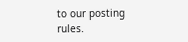to our posting rules.